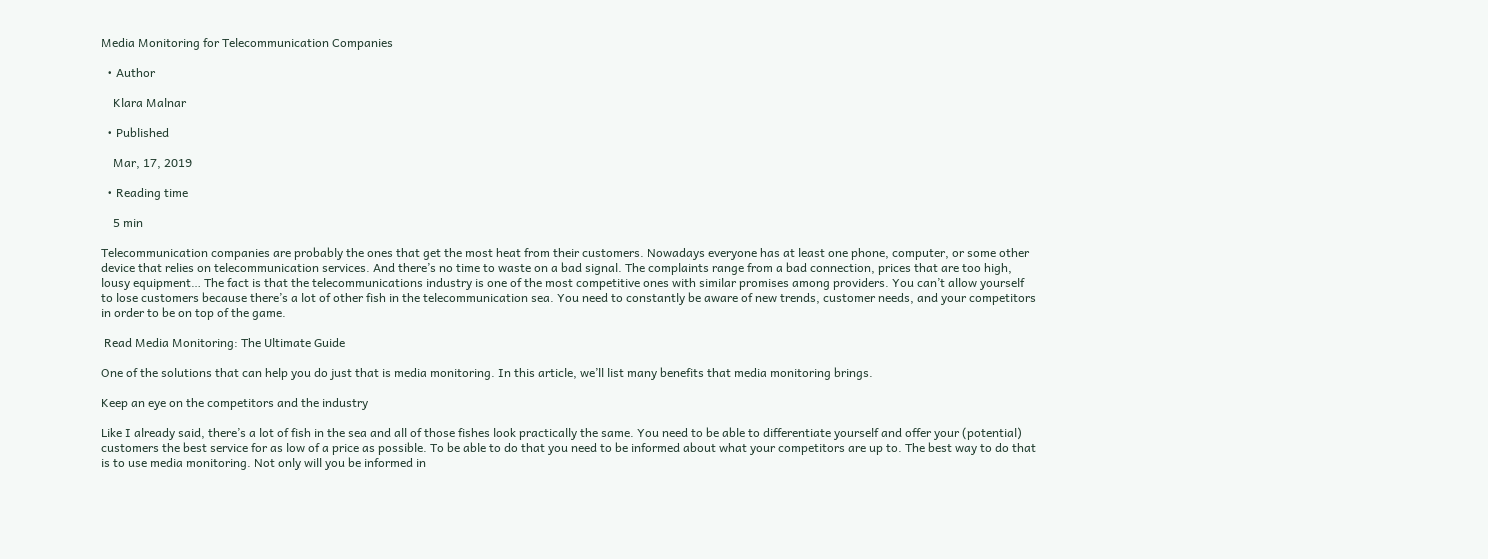Media Monitoring for Telecommunication Companies

  • Author

    Klara Malnar

  • Published

    Mar, 17, 2019

  • Reading time

    5 min

Telecommunication companies are probably the ones that get the most heat from their customers. Nowadays everyone has at least one phone, computer, or some other device that relies on telecommunication services. And there’s no time to waste on a bad signal. The complaints range from a bad connection, prices that are too high, lousy equipment… The fact is that the telecommunications industry is one of the most competitive ones with similar promises among providers. You can’t allow yourself to lose customers because there’s a lot of other fish in the telecommunication sea. You need to constantly be aware of new trends, customer needs, and your competitors in order to be on top of the game.

 Read Media Monitoring: The Ultimate Guide

One of the solutions that can help you do just that is media monitoring. In this article, we’ll list many benefits that media monitoring brings.

Keep an eye on the competitors and the industry

Like I already said, there’s a lot of fish in the sea and all of those fishes look practically the same. You need to be able to differentiate yourself and offer your (potential) customers the best service for as low of a price as possible. To be able to do that you need to be informed about what your competitors are up to. The best way to do that is to use media monitoring. Not only will you be informed in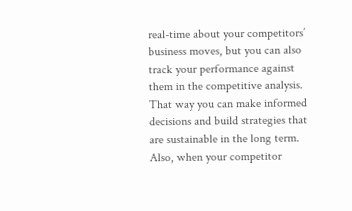real-time about your competitors’ business moves, but you can also track your performance against them in the competitive analysis. That way you can make informed decisions and build strategies that are sustainable in the long term. Also, when your competitor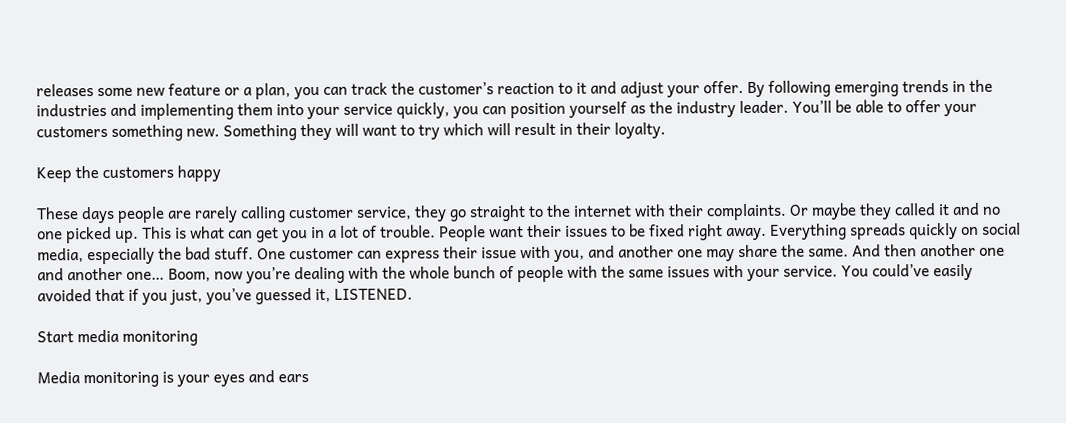releases some new feature or a plan, you can track the customer’s reaction to it and adjust your offer. By following emerging trends in the industries and implementing them into your service quickly, you can position yourself as the industry leader. You’ll be able to offer your customers something new. Something they will want to try which will result in their loyalty.

Keep the customers happy

These days people are rarely calling customer service, they go straight to the internet with their complaints. Or maybe they called it and no one picked up. This is what can get you in a lot of trouble. People want their issues to be fixed right away. Everything spreads quickly on social media, especially the bad stuff. One customer can express their issue with you, and another one may share the same. And then another one and another one… Boom, now you’re dealing with the whole bunch of people with the same issues with your service. You could’ve easily avoided that if you just, you’ve guessed it, LISTENED.

Start media monitoring

Media monitoring is your eyes and ears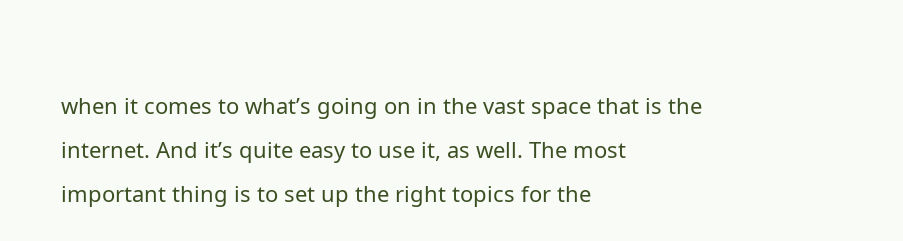when it comes to what’s going on in the vast space that is the internet. And it’s quite easy to use it, as well. The most important thing is to set up the right topics for the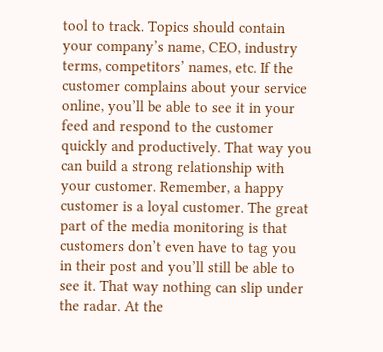tool to track. Topics should contain your company’s name, CEO, industry terms, competitors’ names, etc. If the customer complains about your service online, you’ll be able to see it in your feed and respond to the customer quickly and productively. That way you can build a strong relationship with your customer. Remember, a happy customer is a loyal customer. The great part of the media monitoring is that customers don’t even have to tag you in their post and you’ll still be able to see it. That way nothing can slip under the radar. At the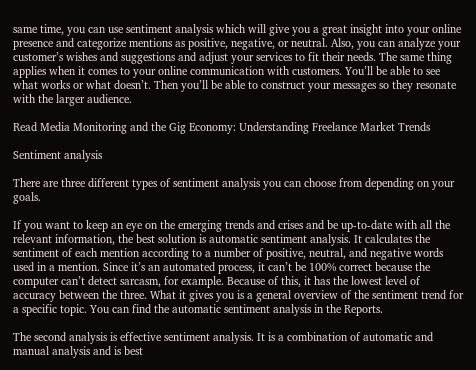same time, you can use sentiment analysis which will give you a great insight into your online presence and categorize mentions as positive, negative, or neutral. Also, you can analyze your customer’s wishes and suggestions and adjust your services to fit their needs. The same thing applies when it comes to your online communication with customers. You’ll be able to see what works or what doesn’t. Then you’ll be able to construct your messages so they resonate with the larger audience.

Read Media Monitoring and the Gig Economy: Understanding Freelance Market Trends

Sentiment analysis

There are three different types of sentiment analysis you can choose from depending on your goals.

If you want to keep an eye on the emerging trends and crises and be up-to-date with all the relevant information, the best solution is automatic sentiment analysis. It calculates the sentiment of each mention according to a number of positive, neutral, and negative words used in a mention. Since it’s an automated process, it can’t be 100% correct because the computer can’t detect sarcasm, for example. Because of this, it has the lowest level of accuracy between the three. What it gives you is a general overview of the sentiment trend for a specific topic. You can find the automatic sentiment analysis in the Reports.

The second analysis is effective sentiment analysis. It is a combination of automatic and manual analysis and is best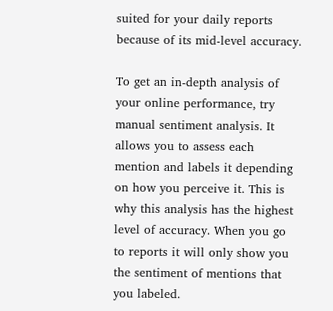suited for your daily reports because of its mid-level accuracy.

To get an in-depth analysis of your online performance, try manual sentiment analysis. It allows you to assess each mention and labels it depending on how you perceive it. This is why this analysis has the highest level of accuracy. When you go to reports it will only show you the sentiment of mentions that you labeled.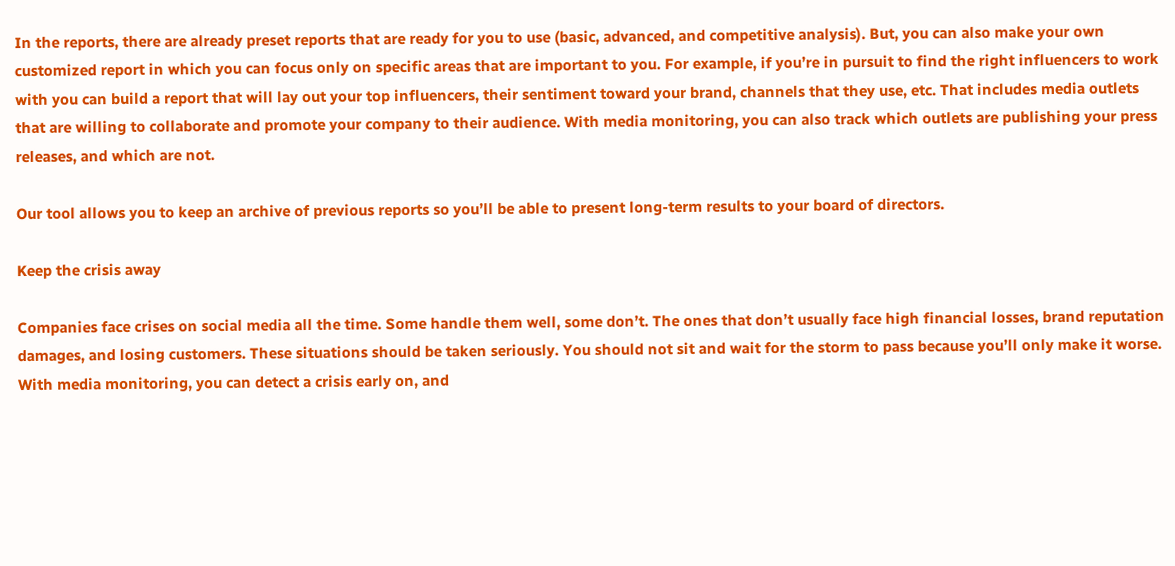In the reports, there are already preset reports that are ready for you to use (basic, advanced, and competitive analysis). But, you can also make your own customized report in which you can focus only on specific areas that are important to you. For example, if you’re in pursuit to find the right influencers to work with you can build a report that will lay out your top influencers, their sentiment toward your brand, channels that they use, etc. That includes media outlets that are willing to collaborate and promote your company to their audience. With media monitoring, you can also track which outlets are publishing your press releases, and which are not.

Our tool allows you to keep an archive of previous reports so you’ll be able to present long-term results to your board of directors.

Keep the crisis away

Companies face crises on social media all the time. Some handle them well, some don’t. The ones that don’t usually face high financial losses, brand reputation damages, and losing customers. These situations should be taken seriously. You should not sit and wait for the storm to pass because you’ll only make it worse. With media monitoring, you can detect a crisis early on, and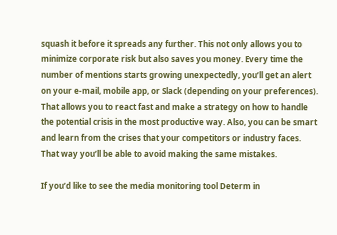squash it before it spreads any further. This not only allows you to minimize corporate risk but also saves you money. Every time the number of mentions starts growing unexpectedly, you’ll get an alert on your e-mail, mobile app, or Slack (depending on your preferences). That allows you to react fast and make a strategy on how to handle the potential crisis in the most productive way. Also, you can be smart and learn from the crises that your competitors or industry faces. That way you’ll be able to avoid making the same mistakes.

If you’d like to see the media monitoring tool Determ in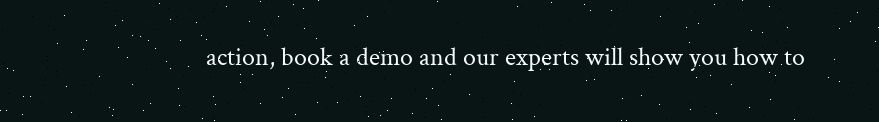action, book a demo and our experts will show you how to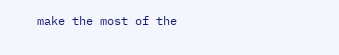make the most of the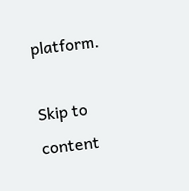platform.

Skip to content